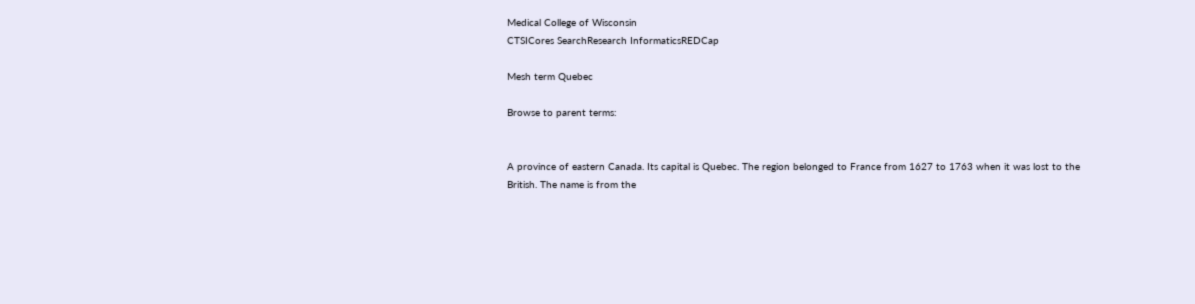Medical College of Wisconsin
CTSICores SearchResearch InformaticsREDCap

Mesh term Quebec

Browse to parent terms:


A province of eastern Canada. Its capital is Quebec. The region belonged to France from 1627 to 1763 when it was lost to the British. The name is from the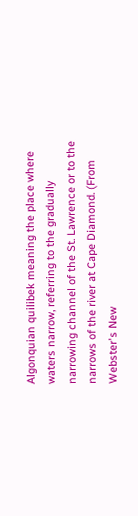Algonquian quilibek meaning the place where waters narrow, referring to the gradually narrowing channel of the St. Lawrence or to the narrows of the river at Cape Diamond. (From Webster's New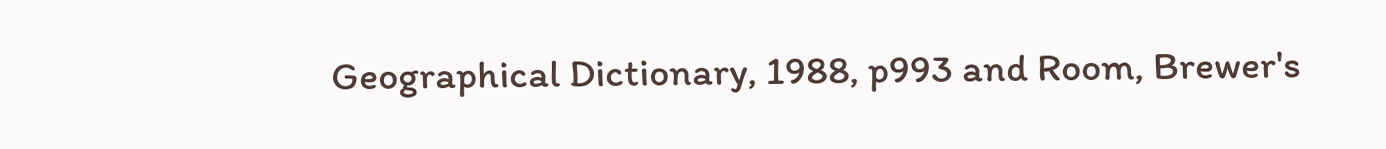Geographical Dictionary, 1988, p993 and Room, Brewer's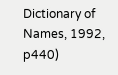Dictionary of Names, 1992, p440)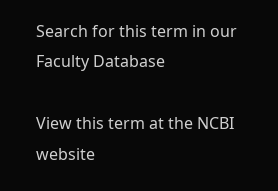Search for this term in our Faculty Database

View this term at the NCBI website